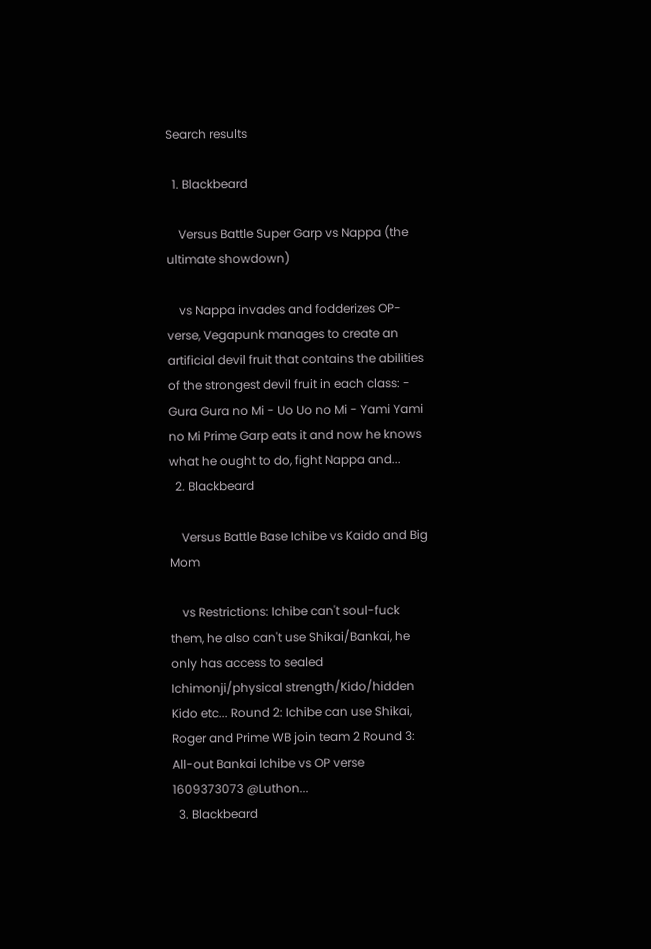Search results

  1. Blackbeard

    Versus Battle Super Garp vs Nappa (the ultimate showdown)

    vs Nappa invades and fodderizes OP-verse, Vegapunk manages to create an artificial devil fruit that contains the abilities of the strongest devil fruit in each class: - Gura Gura no Mi - Uo Uo no Mi - Yami Yami no Mi Prime Garp eats it and now he knows what he ought to do, fight Nappa and...
  2. Blackbeard

    Versus Battle Base Ichibe vs Kaido and Big Mom

    vs Restrictions: Ichibe can't soul-fuck them, he also can't use Shikai/Bankai, he only has access to sealed Ichimonji/physical strength/Kido/hidden Kido etc... Round 2: Ichibe can use Shikai, Roger and Prime WB join team 2 Round 3: All-out Bankai Ichibe vs OP verse 1609373073 @Luthon...
  3. Blackbeard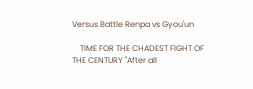Versus Battle Renpa vs Gyou'un

    TIME FOR THE CHADEST FIGHT OF THE CENTURY "After all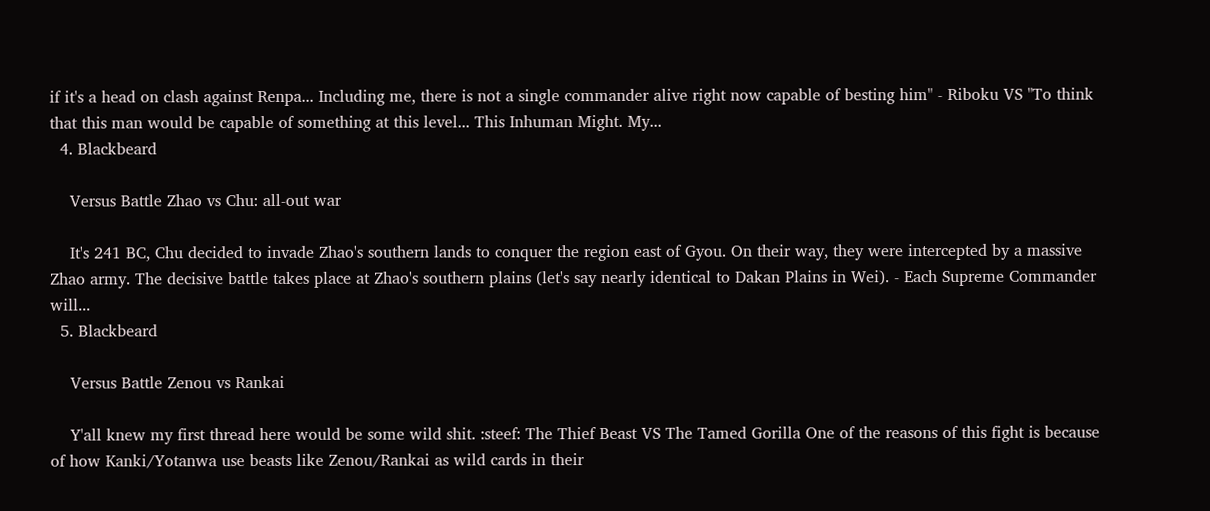if it's a head on clash against Renpa... Including me, there is not a single commander alive right now capable of besting him" - Riboku VS "To think that this man would be capable of something at this level... This Inhuman Might. My...
  4. Blackbeard

    Versus Battle Zhao vs Chu: all-out war

    It's 241 BC, Chu decided to invade Zhao's southern lands to conquer the region east of Gyou. On their way, they were intercepted by a massive Zhao army. The decisive battle takes place at Zhao's southern plains (let's say nearly identical to Dakan Plains in Wei). - Each Supreme Commander will...
  5. Blackbeard

    Versus Battle Zenou vs Rankai

    Y'all knew my first thread here would be some wild shit. :steef: The Thief Beast VS The Tamed Gorilla One of the reasons of this fight is because of how Kanki/Yotanwa use beasts like Zenou/Rankai as wild cards in their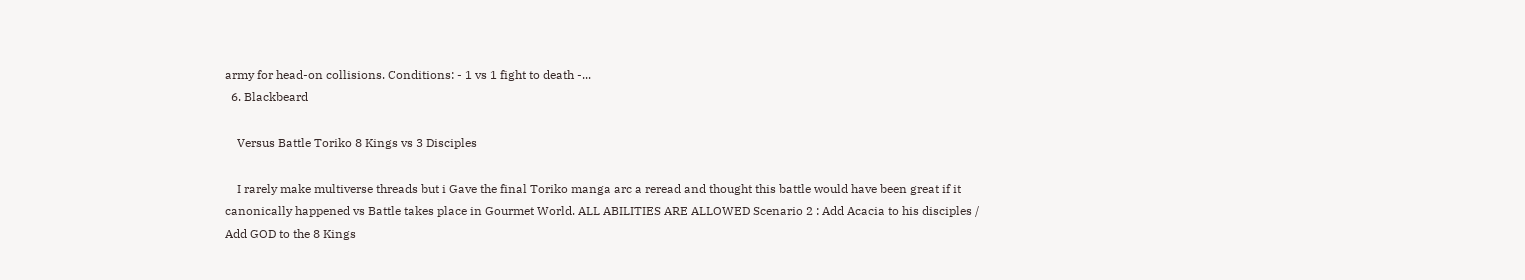army for head-on collisions. Conditions: - 1 vs 1 fight to death -...
  6. Blackbeard

    Versus Battle Toriko 8 Kings vs 3 Disciples

    I rarely make multiverse threads but i Gave the final Toriko manga arc a reread and thought this battle would have been great if it canonically happened vs Battle takes place in Gourmet World. ALL ABILITIES ARE ALLOWED Scenario 2 : Add Acacia to his disciples / Add GOD to the 8 Kings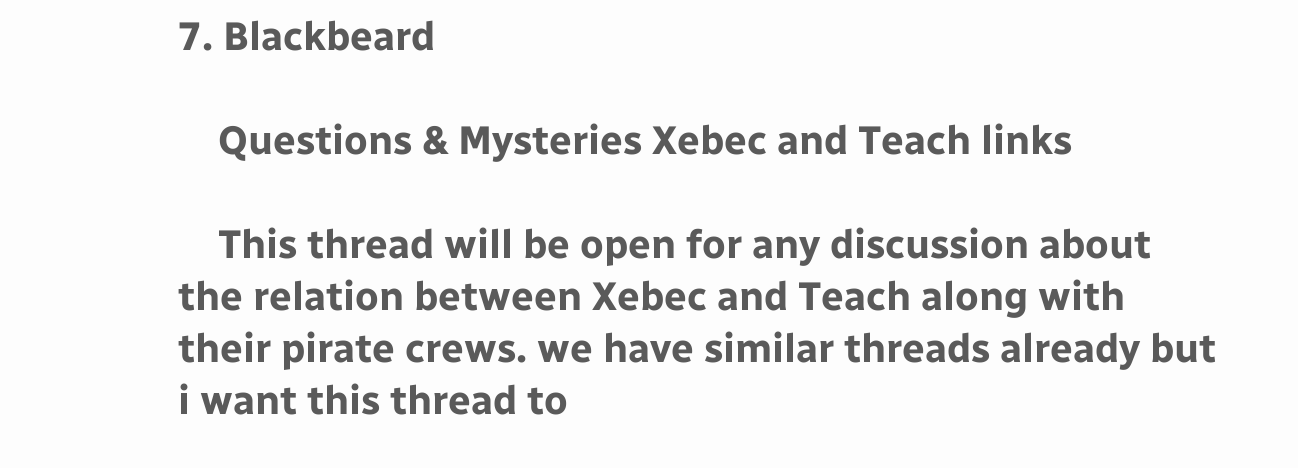7. Blackbeard

    Questions & Mysteries Xebec and Teach links

    This thread will be open for any discussion about the relation between Xebec and Teach along with their pirate crews. we have similar threads already but i want this thread to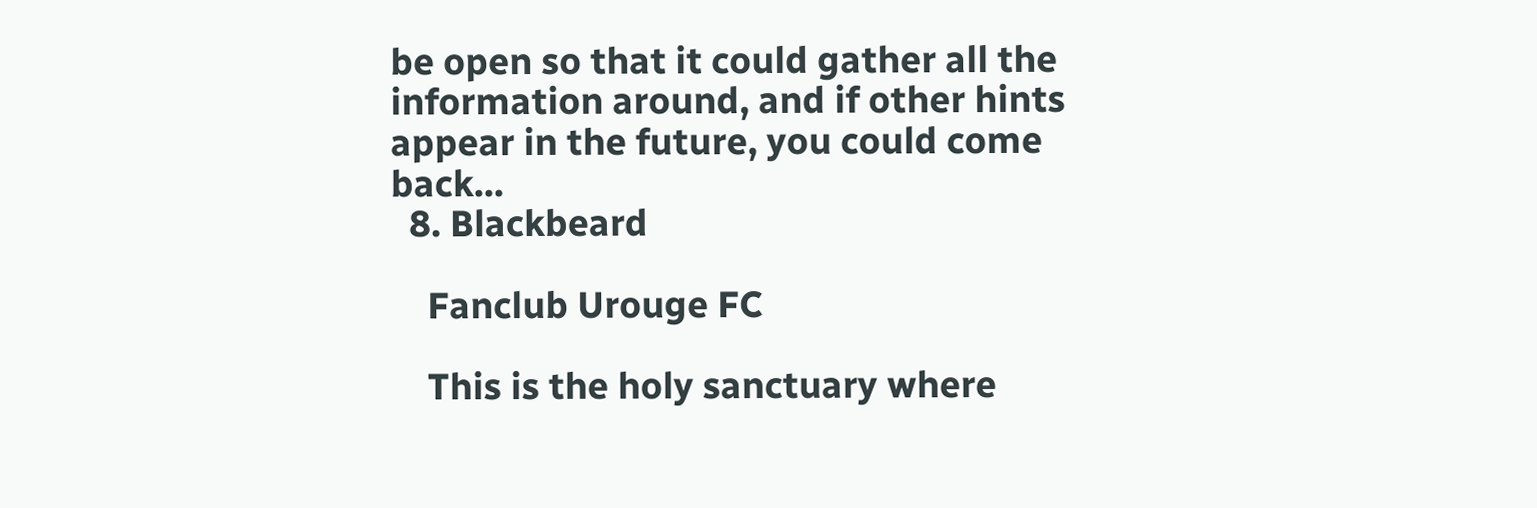be open so that it could gather all the information around, and if other hints appear in the future, you could come back...
  8. Blackbeard

    Fanclub Urouge FC

    This is the holy sanctuary where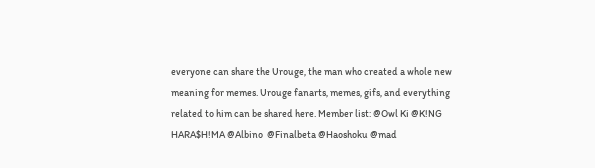everyone can share the Urouge, the man who created a whole new meaning for memes. Urouge fanarts, memes, gifs, and everything related to him can be shared here. Member list: @Owl Ki @K!NG HARA$H!MA @Albino  @Finalbeta @Haoshoku @mad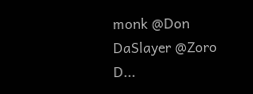monk @Don DaSlayer @Zoro D...